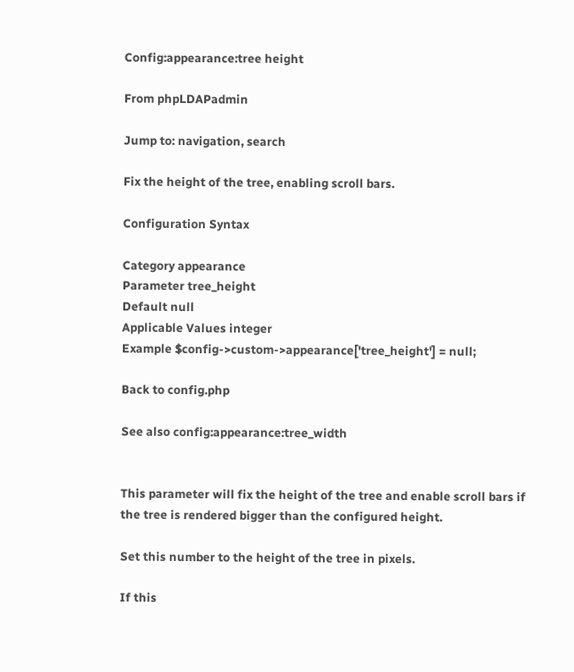Config:appearance:tree height

From phpLDAPadmin

Jump to: navigation, search

Fix the height of the tree, enabling scroll bars.

Configuration Syntax

Category appearance
Parameter tree_height
Default null
Applicable Values integer
Example $config->custom->appearance['tree_height'] = null;

Back to config.php

See also config:appearance:tree_width


This parameter will fix the height of the tree and enable scroll bars if the tree is rendered bigger than the configured height.

Set this number to the height of the tree in pixels.

If this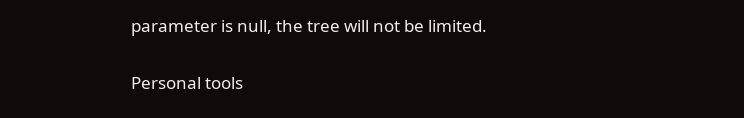parameter is null, the tree will not be limited.

Personal tools